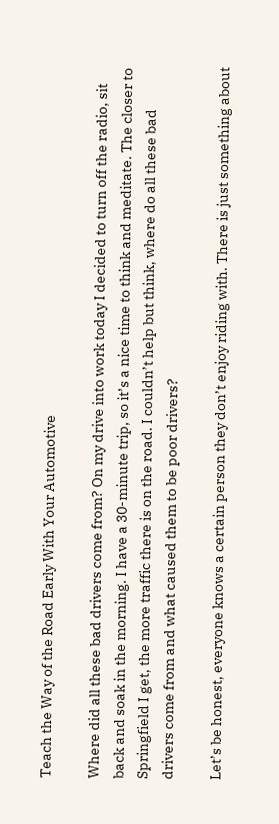Teach the Way of the Road Early With Your Automotive

Where did all these bad drivers come from? On my drive into work today I decided to turn off the radio, sit back and soak in the morning. I have a 30-minute trip, so it’s a nice time to think and meditate. The closer to Springfield I get, the more traffic there is on the road. I couldn’t help but think, where do all these bad drivers come from and what caused them to be poor drivers?

Let’s be honest, everyone knows a certain person they don’t enjoy riding with. There is just something about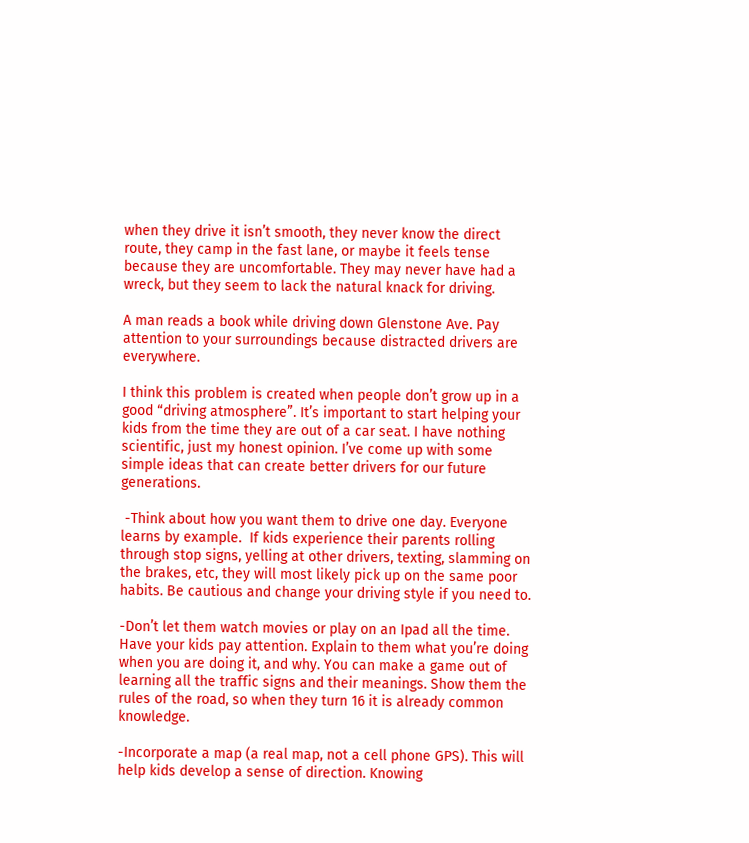when they drive it isn’t smooth, they never know the direct route, they camp in the fast lane, or maybe it feels tense because they are uncomfortable. They may never have had a wreck, but they seem to lack the natural knack for driving.

A man reads a book while driving down Glenstone Ave. Pay attention to your surroundings because distracted drivers are everywhere.

I think this problem is created when people don’t grow up in a good “driving atmosphere”. It’s important to start helping your kids from the time they are out of a car seat. I have nothing scientific, just my honest opinion. I’ve come up with some simple ideas that can create better drivers for our future generations.

 -Think about how you want them to drive one day. Everyone learns by example.  If kids experience their parents rolling through stop signs, yelling at other drivers, texting, slamming on the brakes, etc, they will most likely pick up on the same poor habits. Be cautious and change your driving style if you need to.

-Don’t let them watch movies or play on an Ipad all the time. Have your kids pay attention. Explain to them what you’re doing when you are doing it, and why. You can make a game out of learning all the traffic signs and their meanings. Show them the rules of the road, so when they turn 16 it is already common knowledge.

-Incorporate a map (a real map, not a cell phone GPS). This will help kids develop a sense of direction. Knowing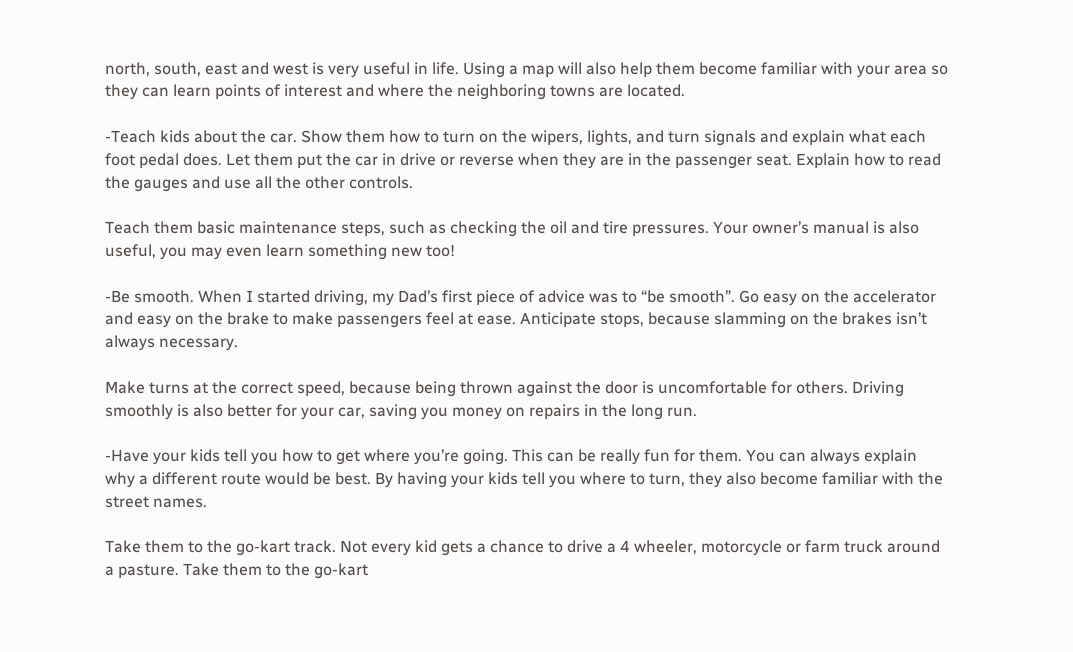north, south, east and west is very useful in life. Using a map will also help them become familiar with your area so they can learn points of interest and where the neighboring towns are located.

-Teach kids about the car. Show them how to turn on the wipers, lights, and turn signals and explain what each foot pedal does. Let them put the car in drive or reverse when they are in the passenger seat. Explain how to read the gauges and use all the other controls.

Teach them basic maintenance steps, such as checking the oil and tire pressures. Your owner’s manual is also useful, you may even learn something new too!

-Be smooth. When I started driving, my Dad’s first piece of advice was to “be smooth”. Go easy on the accelerator and easy on the brake to make passengers feel at ease. Anticipate stops, because slamming on the brakes isn’t always necessary.

Make turns at the correct speed, because being thrown against the door is uncomfortable for others. Driving smoothly is also better for your car, saving you money on repairs in the long run.

-Have your kids tell you how to get where you’re going. This can be really fun for them. You can always explain why a different route would be best. By having your kids tell you where to turn, they also become familiar with the street names.

Take them to the go-kart track. Not every kid gets a chance to drive a 4 wheeler, motorcycle or farm truck around a pasture. Take them to the go-kart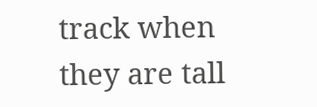track when they are tall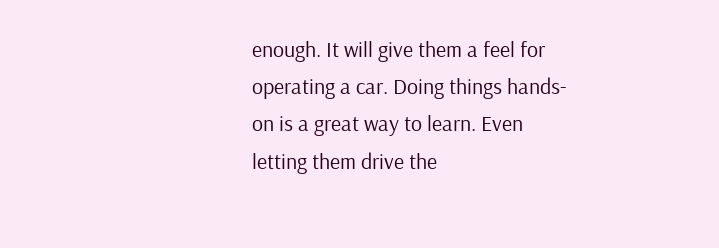enough. It will give them a feel for operating a car. Doing things hands-on is a great way to learn. Even letting them drive the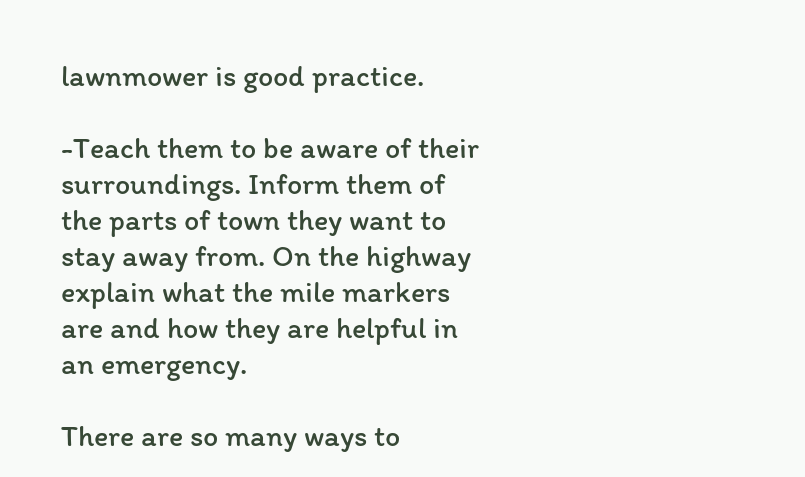lawnmower is good practice.

-Teach them to be aware of their surroundings. Inform them of the parts of town they want to stay away from. On the highway explain what the mile markers are and how they are helpful in an emergency.

There are so many ways to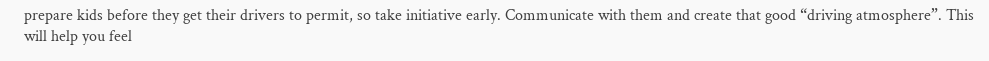prepare kids before they get their drivers to permit, so take initiative early. Communicate with them and create that good “driving atmosphere”. This will help you feel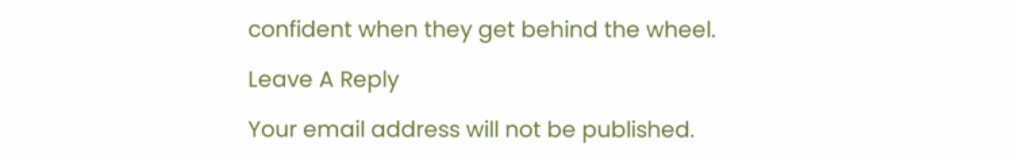confident when they get behind the wheel.

Leave A Reply

Your email address will not be published.